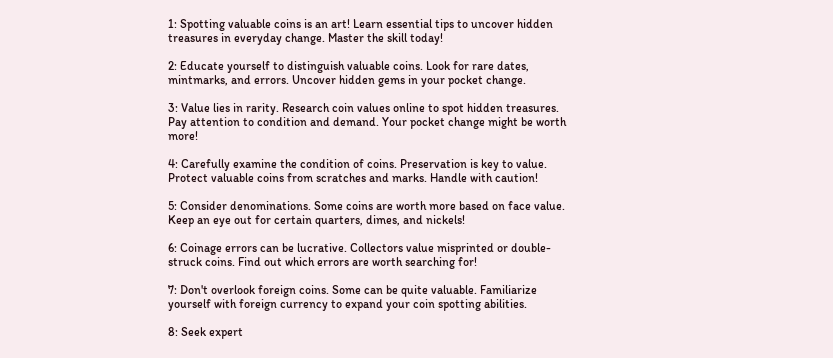1: Spotting valuable coins is an art! Learn essential tips to uncover hidden treasures in everyday change. Master the skill today!

2: Educate yourself to distinguish valuable coins. Look for rare dates, mintmarks, and errors. Uncover hidden gems in your pocket change.

3: Value lies in rarity. Research coin values online to spot hidden treasures. Pay attention to condition and demand. Your pocket change might be worth more!

4: Carefully examine the condition of coins. Preservation is key to value. Protect valuable coins from scratches and marks. Handle with caution!

5: Consider denominations. Some coins are worth more based on face value. Keep an eye out for certain quarters, dimes, and nickels!

6: Coinage errors can be lucrative. Collectors value misprinted or double-struck coins. Find out which errors are worth searching for!

7: Don't overlook foreign coins. Some can be quite valuable. Familiarize yourself with foreign currency to expand your coin spotting abilities.

8: Seek expert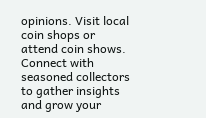opinions. Visit local coin shops or attend coin shows. Connect with seasoned collectors to gather insights and grow your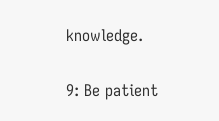knowledge.

9: Be patient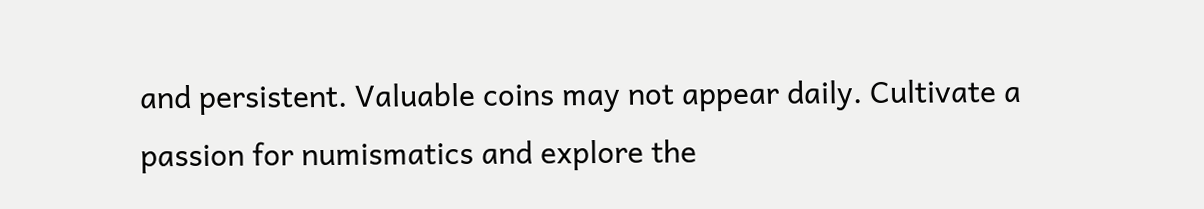and persistent. Valuable coins may not appear daily. Cultivate a passion for numismatics and explore the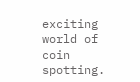exciting world of coin spotting.